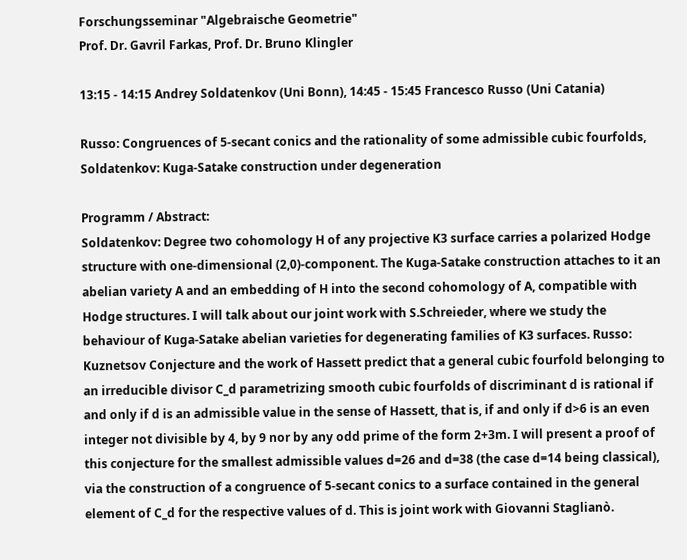Forschungsseminar "Algebraische Geometrie"
Prof. Dr. Gavril Farkas, Prof. Dr. Bruno Klingler

13:15 - 14:15 Andrey Soldatenkov (Uni Bonn), 14:45 - 15:45 Francesco Russo (Uni Catania)

Russo: Congruences of 5-secant conics and the rationality of some admissible cubic fourfolds, Soldatenkov: Kuga-Satake construction under degeneration

Programm / Abstract:
Soldatenkov: Degree two cohomology H of any projective K3 surface carries a polarized Hodge structure with one-dimensional (2,0)-component. The Kuga-Satake construction attaches to it an abelian variety A and an embedding of H into the second cohomology of A, compatible with Hodge structures. I will talk about our joint work with S.Schreieder, where we study the behaviour of Kuga-Satake abelian varieties for degenerating families of K3 surfaces. Russo: Kuznetsov Conjecture and the work of Hassett predict that a general cubic fourfold belonging to an irreducible divisor C_d parametrizing smooth cubic fourfolds of discriminant d is rational if and only if d is an admissible value in the sense of Hassett, that is, if and only if d>6 is an even integer not divisible by 4, by 9 nor by any odd prime of the form 2+3m. I will present a proof of this conjecture for the smallest admissible values d=26 and d=38 (the case d=14 being classical), via the construction of a congruence of 5-secant conics to a surface contained in the general element of C_d for the respective values of d. This is joint work with Giovanni Staglianò.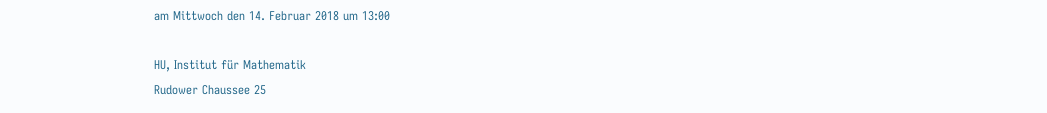am Mittwoch den 14. Februar 2018 um 13:00

HU, Institut für Mathematik
Rudower Chaussee 25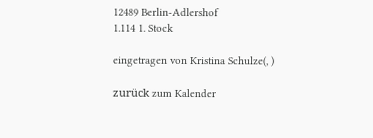12489 Berlin-Adlershof
1.114 1. Stock

eingetragen von Kristina Schulze(, )

zurück zum Kalender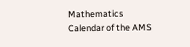Mathematics Calendar of the AMS